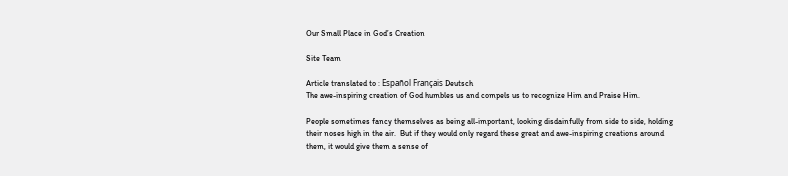Our Small Place in God’s Creation

Site Team

Article translated to : Español Français Deutsch
The awe-inspiring creation of God humbles us and compels us to recognize Him and Praise Him.

People sometimes fancy themselves as being all-important, looking disdainfully from side to side, holding their noses high in the air.  But if they would only regard these great and awe-inspiring creations around them, it would give them a sense of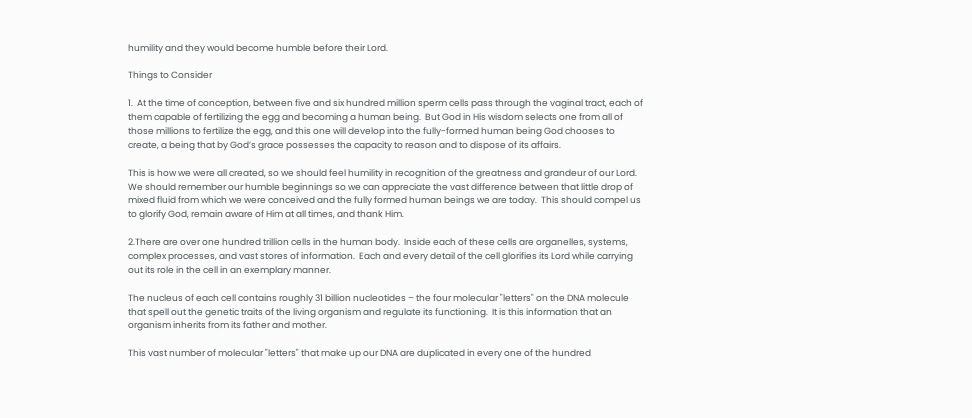humility and they would become humble before their Lord.

Things to Consider

1.  At the time of conception, between five and six hundred million sperm cells pass through the vaginal tract, each of them capable of fertilizing the egg and becoming a human being.  But God in His wisdom selects one from all of those millions to fertilize the egg, and this one will develop into the fully-formed human being God chooses to create, a being that by God’s grace possesses the capacity to reason and to dispose of its affairs.

This is how we were all created, so we should feel humility in recognition of the greatness and grandeur of our Lord.  We should remember our humble beginnings so we can appreciate the vast difference between that little drop of mixed fluid from which we were conceived and the fully formed human beings we are today.  This should compel us to glorify God, remain aware of Him at all times, and thank Him.

2.There are over one hundred trillion cells in the human body.  Inside each of these cells are organelles, systems, complex processes, and vast stores of information.  Each and every detail of the cell glorifies its Lord while carrying out its role in the cell in an exemplary manner.

The nucleus of each cell contains roughly 31 billion nucleotides – the four molecular "letters" on the DNA molecule that spell out the genetic traits of the living organism and regulate its functioning.  It is this information that an organism inherits from its father and mother.

This vast number of molecular "letters" that make up our DNA are duplicated in every one of the hundred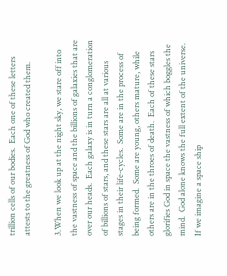trillion cells of our bodies.  Each one of these letters attests to the greatness of God who created them.

3.When we look up at the night sky, we stare off into the vastness of space and the billions of galaxies that are over our heads.  Each galaxy is in turn a conglomeration of billions of stars, and these stars are all at various stages in their life-cycles.  Some are in the process of being formed.  Some are young, others mature, while others are in the throes of death.  Each of these stars glorifies God in space the vastness of which boggles the mind.  God alone knows the full extent of the universe.  If we imagine a space ship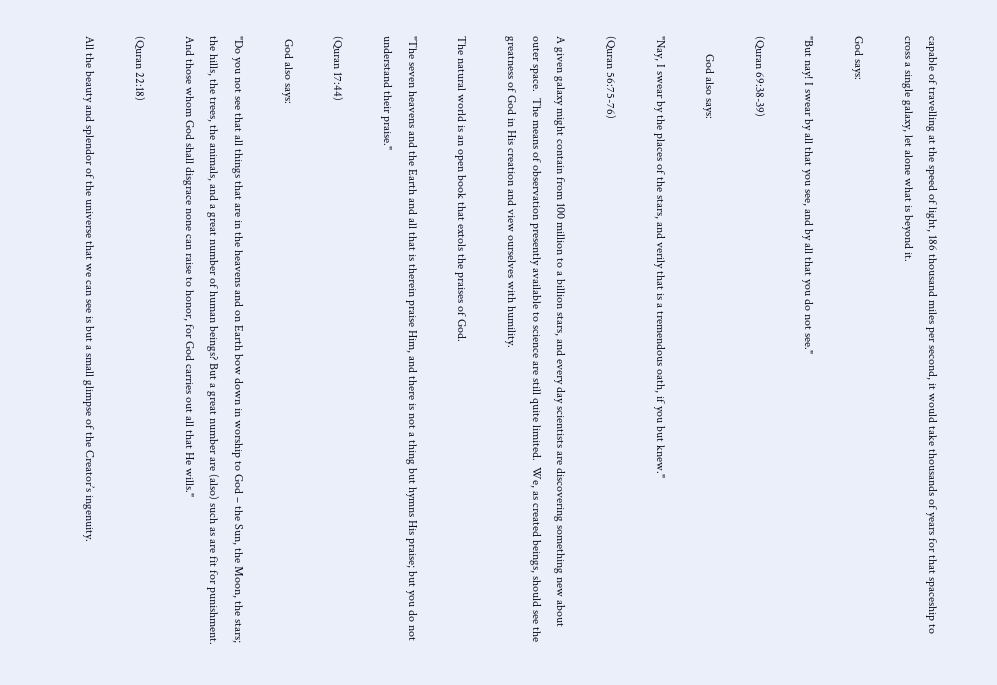capable of travelling at the speed of light, 186 thousand miles per second, it would take thousands of years for that spaceship to cross a single galaxy, let alone what is beyond it.

God says:

"But nay! I swear by all that you see, and by all that you do not see."

(Quran 69:38-39)

      God also says:

"Nay, I swear by the places of the stars, and verily that is a tremendous oath, if you but knew."

(Quran 56:75-76)

A given galaxy might contain from 100 million to a billion stars, and every day scientists are discovering something new about outer space.  The means of observation presently available to science are still quite limited.  We, as created beings, should see the greatness of God in His creation and view ourselves with humility.

The natural world is an open book that extols the praises of God.

"The seven heavens and the Earth and all that is therein praise Him, and there is not a thing but hymns His praise; but you do not understand their praise."

(Quran 17:44)

 God also says:

"Do you not see that all things that are in the heavens and on Earth bow down in worship to God – the Sun, the Moon, the stars; the hills, the trees, the animals, and a great number of human beings? But a great number are (also) such as are fit for punishment.  And those whom God shall disgrace none can raise to honor, for God carries out all that He wills."

(Quran 22:18)

All the beauty and splendor of the universe that we can see is but a small glimpse of the Creator’s ingenuity.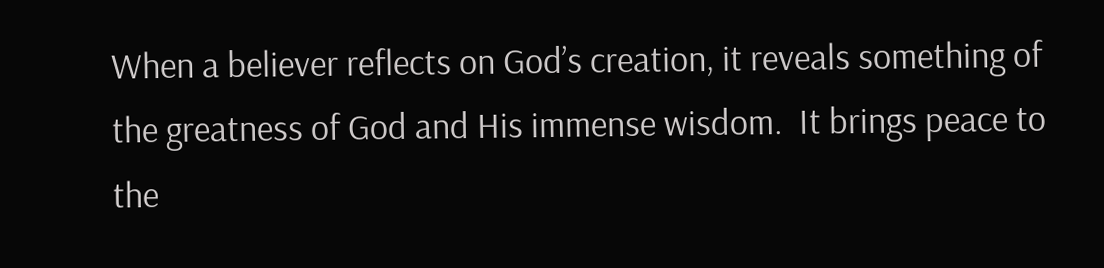When a believer reflects on God’s creation, it reveals something of the greatness of God and His immense wisdom.  It brings peace to the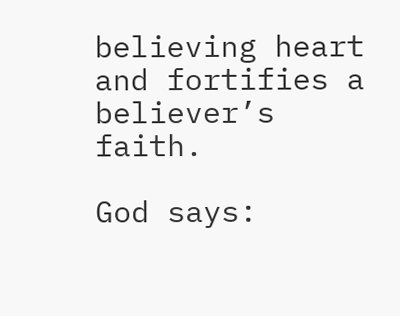believing heart and fortifies a believer’s faith.

God says: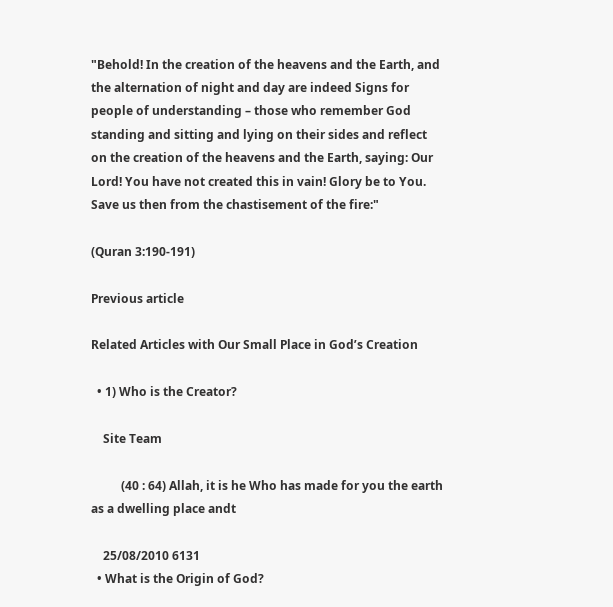"Behold! In the creation of the heavens and the Earth, and the alternation of night and day are indeed Signs for people of understanding – those who remember God standing and sitting and lying on their sides and reflect on the creation of the heavens and the Earth, saying: Our Lord! You have not created this in vain! Glory be to You.  Save us then from the chastisement of the fire:"

(Quran 3:190-191)

Previous article

Related Articles with Our Small Place in God’s Creation

  • 1) Who is the Creator?

    Site Team

          (40 : 64) Allah, it is he Who has made for you the earth as a dwelling place andt

    25/08/2010 6131
  • What is the Origin of God?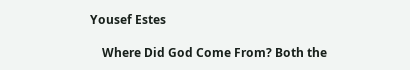Yousef Estes

    Where Did God Come From? Both the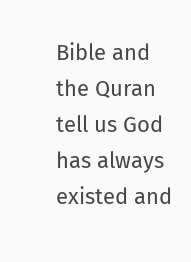Bible and the Quran tell us God has always existed and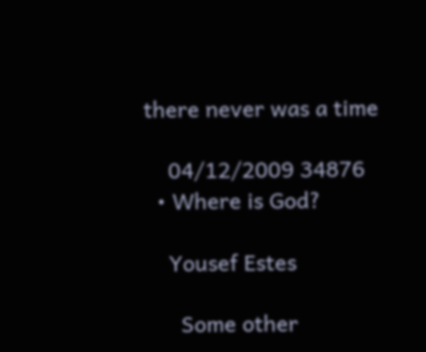there never was a time

    04/12/2009 34876
  • Where is God?

    Yousef Estes

      Some other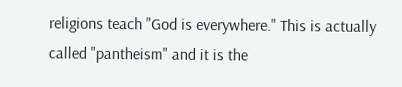religions teach "God is everywhere." This is actually called "pantheism" and it is the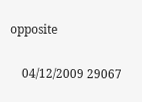opposite

    04/12/2009 29067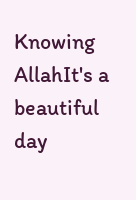Knowing AllahIt's a beautiful day